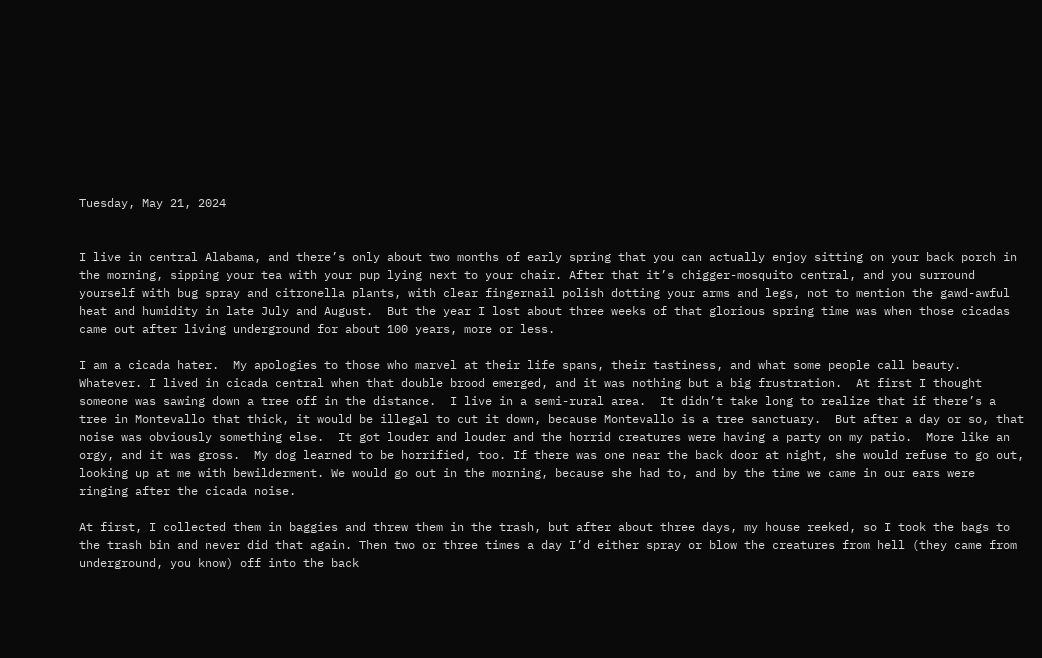Tuesday, May 21, 2024


I live in central Alabama, and there’s only about two months of early spring that you can actually enjoy sitting on your back porch in the morning, sipping your tea with your pup lying next to your chair. After that it’s chigger-mosquito central, and you surround yourself with bug spray and citronella plants, with clear fingernail polish dotting your arms and legs, not to mention the gawd-awful heat and humidity in late July and August.  But the year I lost about three weeks of that glorious spring time was when those cicadas came out after living underground for about 100 years, more or less.

I am a cicada hater.  My apologies to those who marvel at their life spans, their tastiness, and what some people call beauty. Whatever. I lived in cicada central when that double brood emerged, and it was nothing but a big frustration.  At first I thought someone was sawing down a tree off in the distance.  I live in a semi-rural area.  It didn’t take long to realize that if there’s a tree in Montevallo that thick, it would be illegal to cut it down, because Montevallo is a tree sanctuary.  But after a day or so, that noise was obviously something else.  It got louder and louder and the horrid creatures were having a party on my patio.  More like an orgy, and it was gross.  My dog learned to be horrified, too. If there was one near the back door at night, she would refuse to go out, looking up at me with bewilderment. We would go out in the morning, because she had to, and by the time we came in our ears were ringing after the cicada noise.

At first, I collected them in baggies and threw them in the trash, but after about three days, my house reeked, so I took the bags to the trash bin and never did that again. Then two or three times a day I’d either spray or blow the creatures from hell (they came from underground, you know) off into the back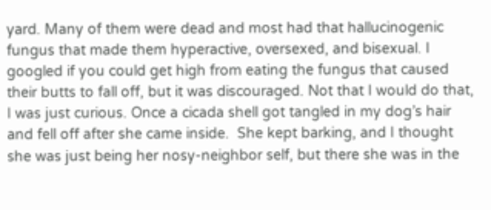yard. Many of them were dead and most had that hallucinogenic fungus that made them hyperactive, oversexed, and bisexual. I googled if you could get high from eating the fungus that caused their butts to fall off, but it was discouraged. Not that I would do that, I was just curious. Once a cicada shell got tangled in my dog’s hair and fell off after she came inside.  She kept barking, and I thought she was just being her nosy-neighbor self, but there she was in the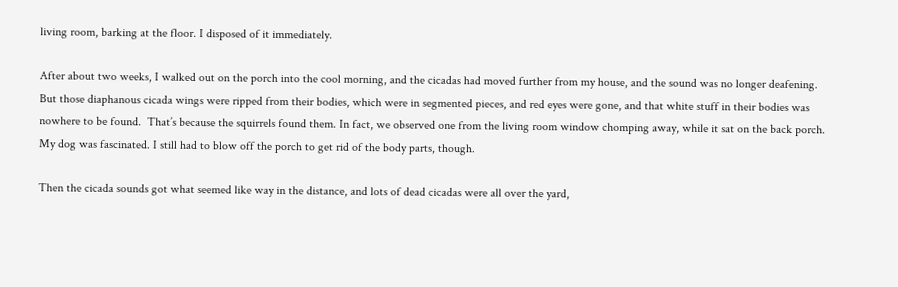living room, barking at the floor. I disposed of it immediately.

After about two weeks, I walked out on the porch into the cool morning, and the cicadas had moved further from my house, and the sound was no longer deafening. But those diaphanous cicada wings were ripped from their bodies, which were in segmented pieces, and red eyes were gone, and that white stuff in their bodies was nowhere to be found.  That’s because the squirrels found them. In fact, we observed one from the living room window chomping away, while it sat on the back porch. My dog was fascinated. I still had to blow off the porch to get rid of the body parts, though.

Then the cicada sounds got what seemed like way in the distance, and lots of dead cicadas were all over the yard,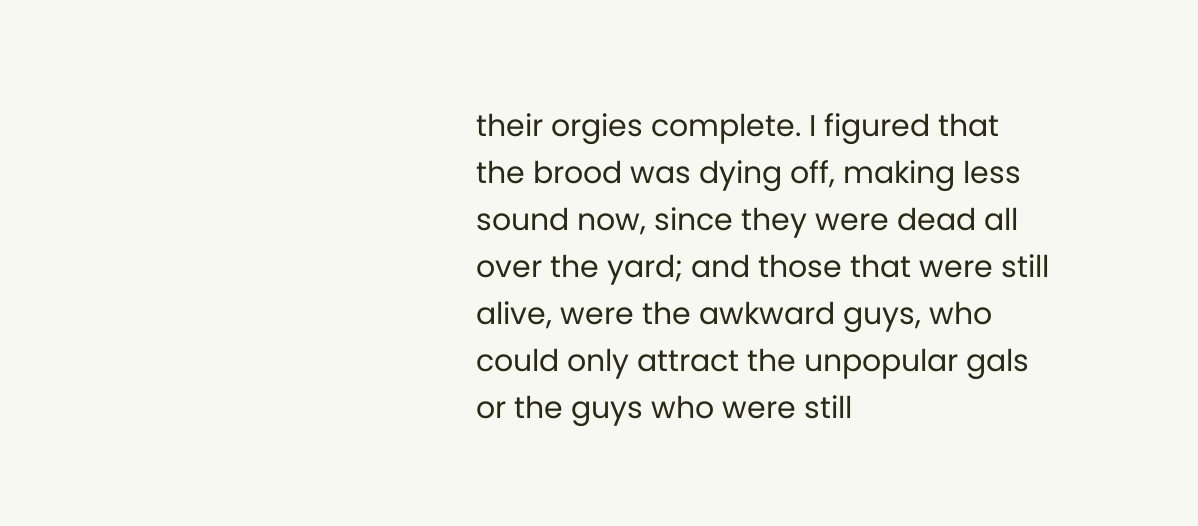their orgies complete. I figured that the brood was dying off, making less sound now, since they were dead all over the yard; and those that were still alive, were the awkward guys, who could only attract the unpopular gals or the guys who were still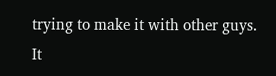trying to make it with other guys.  It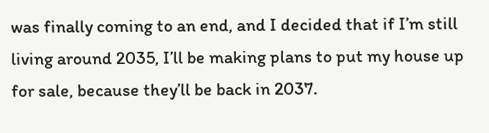was finally coming to an end, and I decided that if I’m still living around 2035, I’ll be making plans to put my house up for sale, because they’ll be back in 2037.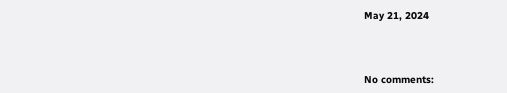May 21, 2024



No comments: